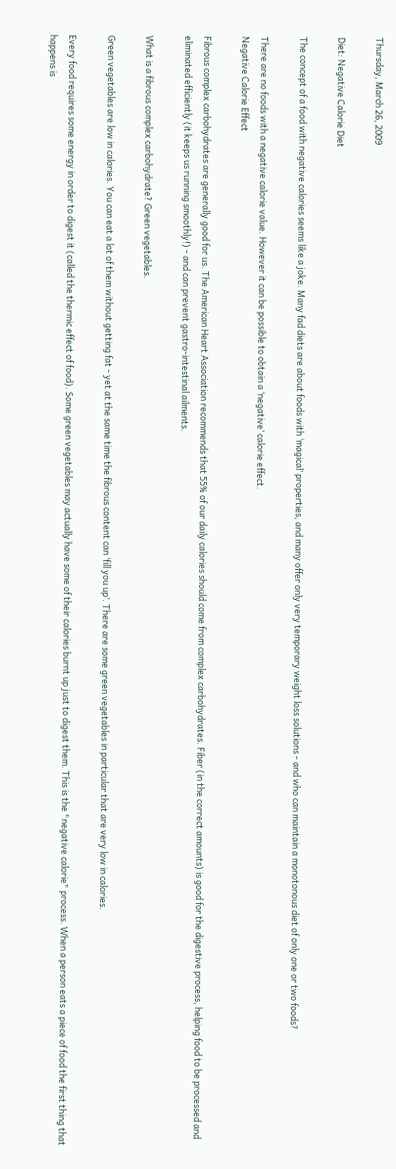Thursday, March 26, 2009

Diet: Negative Calorie Diet

The concept of a food with negative calories seems like a joke. Many fad diets are about foods with ‘magical’ properties, and many offer only very temporary weight loss solutions - and who can maintain a monotonous diet of only one or two foods?

There are no foods with a negative calorie value. However it can be possible to obtain a ‘negative’ calorie effect.
Negative Calorie Effect

Fibrous complex carbohydrates are generally good for us. The American Heart Association recommends that 55% of our daily calories should come from complex carbohydrates. Fiber (in the correct amounts) is good for the digestive process, helping food to be processed and eliminated efficiently (it keeps us running smoothly!) - and can prevent gastro-intestinal ailments.

What is a fibrous complex carbohydrate? Green vegetables.

Green vegetables are low in calories. You can eat a lot of them without getting fat - yet at the same time the fibrous content can ‘fill you up’. There are some green vegetables in particular that are very low in calories.

Every food requires some energy in order to digest it (called the thermic effect of food). Some green vegetables may actually have some of their calories burnt up just to digest them. This is the "negative calorie" process. When a person eats a piece of food the first thing that happens is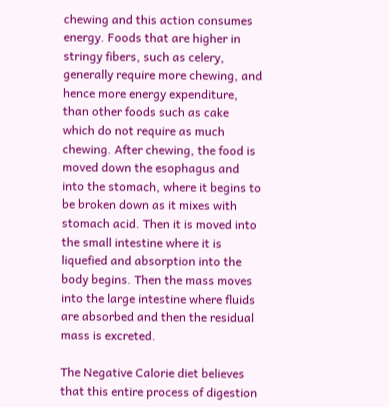chewing and this action consumes energy. Foods that are higher in stringy fibers, such as celery, generally require more chewing, and hence more energy expenditure, than other foods such as cake which do not require as much chewing. After chewing, the food is moved down the esophagus and into the stomach, where it begins to be broken down as it mixes with stomach acid. Then it is moved into the small intestine where it is liquefied and absorption into the body begins. Then the mass moves into the large intestine where fluids are absorbed and then the residual mass is excreted.

The Negative Calorie diet believes that this entire process of digestion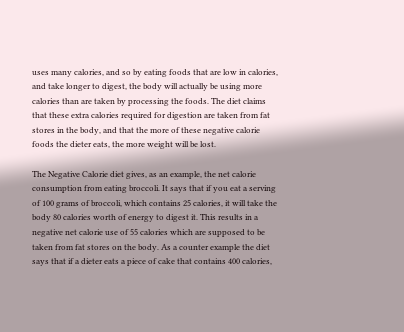uses many calories, and so by eating foods that are low in calories, and take longer to digest, the body will actually be using more calories than are taken by processing the foods. The diet claims that these extra calories required for digestion are taken from fat stores in the body, and that the more of these negative calorie foods the dieter eats, the more weight will be lost.

The Negative Calorie diet gives, as an example, the net calorie consumption from eating broccoli. It says that if you eat a serving of 100 grams of broccoli, which contains 25 calories, it will take the body 80 calories worth of energy to digest it. This results in a negative net calorie use of 55 calories which are supposed to be taken from fat stores on the body. As a counter example the diet says that if a dieter eats a piece of cake that contains 400 calories,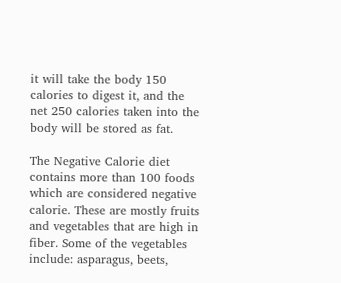it will take the body 150 calories to digest it, and the net 250 calories taken into the body will be stored as fat.

The Negative Calorie diet contains more than 100 foods which are considered negative calorie. These are mostly fruits and vegetables that are high in fiber. Some of the vegetables include: asparagus, beets,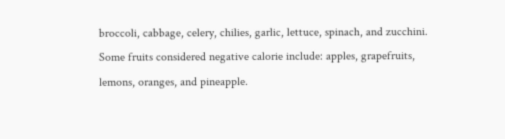broccoli, cabbage, celery, chilies, garlic, lettuce, spinach, and zucchini. Some fruits considered negative calorie include: apples, grapefruits, lemons, oranges, and pineapple.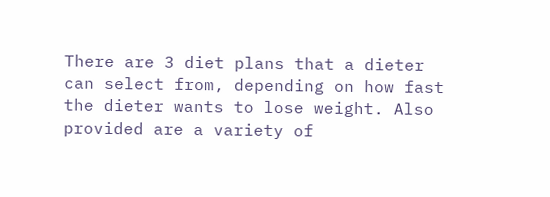There are 3 diet plans that a dieter can select from, depending on how fast the dieter wants to lose weight. Also provided are a variety of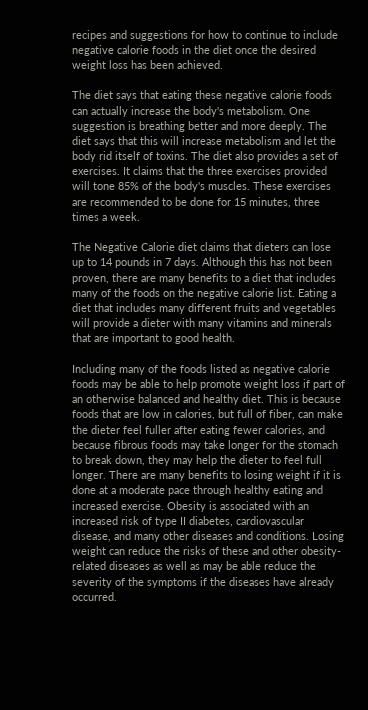recipes and suggestions for how to continue to include negative calorie foods in the diet once the desired weight loss has been achieved.

The diet says that eating these negative calorie foods can actually increase the body's metabolism. One suggestion is breathing better and more deeply. The diet says that this will increase metabolism and let the body rid itself of toxins. The diet also provides a set of exercises. It claims that the three exercises provided will tone 85% of the body's muscles. These exercises are recommended to be done for 15 minutes, three times a week.

The Negative Calorie diet claims that dieters can lose up to 14 pounds in 7 days. Although this has not been proven, there are many benefits to a diet that includes many of the foods on the negative calorie list. Eating a diet that includes many different fruits and vegetables will provide a dieter with many vitamins and minerals that are important to good health.

Including many of the foods listed as negative calorie foods may be able to help promote weight loss if part of an otherwise balanced and healthy diet. This is because foods that are low in calories, but full of fiber, can make the dieter feel fuller after eating fewer calories, and because fibrous foods may take longer for the stomach to break down, they may help the dieter to feel full longer. There are many benefits to losing weight if it is done at a moderate pace through healthy eating and increased exercise. Obesity is associated with an increased risk of type II diabetes, cardiovascular disease, and many other diseases and conditions. Losing weight can reduce the risks of these and other obesity-related diseases as well as may be able reduce the severity of the symptoms if the diseases have already occurred.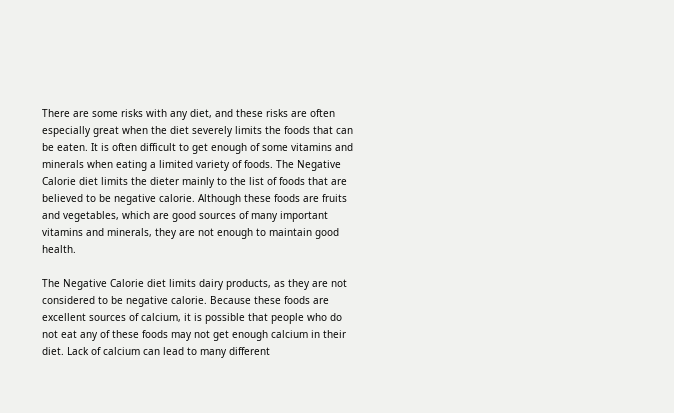There are some risks with any diet, and these risks are often especially great when the diet severely limits the foods that can be eaten. It is often difficult to get enough of some vitamins and minerals when eating a limited variety of foods. The Negative Calorie diet limits the dieter mainly to the list of foods that are believed to be negative calorie. Although these foods are fruits and vegetables, which are good sources of many important vitamins and minerals, they are not enough to maintain good health.

The Negative Calorie diet limits dairy products, as they are not considered to be negative calorie. Because these foods are excellent sources of calcium, it is possible that people who do not eat any of these foods may not get enough calcium in their diet. Lack of calcium can lead to many different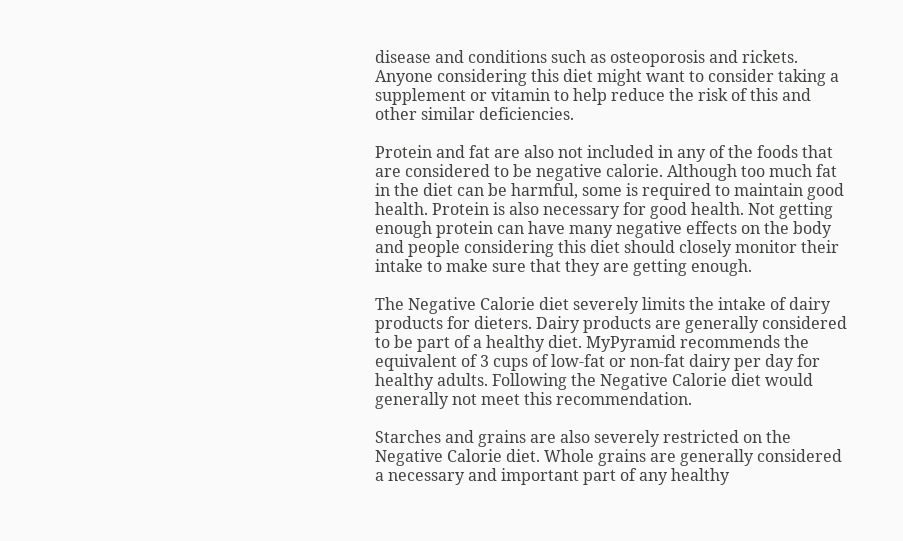disease and conditions such as osteoporosis and rickets. Anyone considering this diet might want to consider taking a supplement or vitamin to help reduce the risk of this and other similar deficiencies.

Protein and fat are also not included in any of the foods that are considered to be negative calorie. Although too much fat in the diet can be harmful, some is required to maintain good health. Protein is also necessary for good health. Not getting enough protein can have many negative effects on the body and people considering this diet should closely monitor their intake to make sure that they are getting enough.

The Negative Calorie diet severely limits the intake of dairy products for dieters. Dairy products are generally considered to be part of a healthy diet. MyPyramid recommends the equivalent of 3 cups of low-fat or non-fat dairy per day for healthy adults. Following the Negative Calorie diet would generally not meet this recommendation.

Starches and grains are also severely restricted on the Negative Calorie diet. Whole grains are generally considered a necessary and important part of any healthy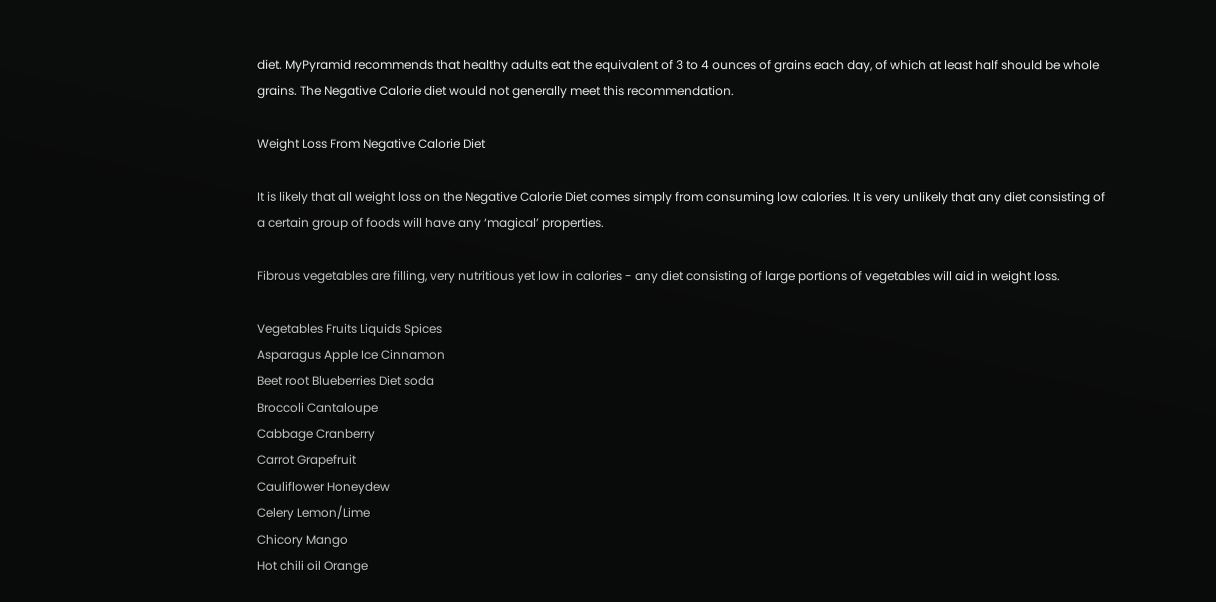diet. MyPyramid recommends that healthy adults eat the equivalent of 3 to 4 ounces of grains each day, of which at least half should be whole grains. The Negative Calorie diet would not generally meet this recommendation.

Weight Loss From Negative Calorie Diet

It is likely that all weight loss on the Negative Calorie Diet comes simply from consuming low calories. It is very unlikely that any diet consisting of a certain group of foods will have any ‘magical’ properties.

Fibrous vegetables are filling, very nutritious yet low in calories - any diet consisting of large portions of vegetables will aid in weight loss.

Vegetables Fruits Liquids Spices
Asparagus Apple Ice Cinnamon
Beet root Blueberries Diet soda
Broccoli Cantaloupe
Cabbage Cranberry
Carrot Grapefruit
Cauliflower Honeydew
Celery Lemon/Lime
Chicory Mango
Hot chili oil Orange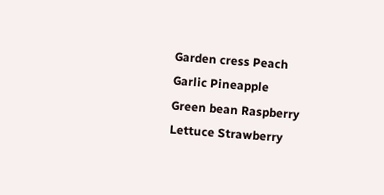Garden cress Peach
Garlic Pineapple
Green bean Raspberry
Lettuce Strawberry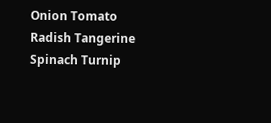Onion Tomato
Radish Tangerine
Spinach Turnip